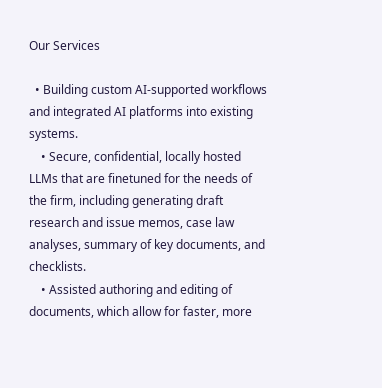Our Services

  • Building custom AI-supported workflows and integrated AI platforms into existing systems.
    • Secure, confidential, locally hosted LLMs that are finetuned for the needs of the firm, including generating draft research and issue memos, case law analyses, summary of key documents, and checklists.
    • Assisted authoring and editing of documents, which allow for faster, more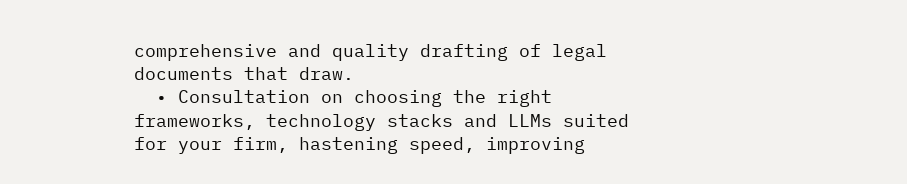comprehensive and quality drafting of legal documents that draw.
  • Consultation on choosing the right frameworks, technology stacks and LLMs suited for your firm, hastening speed, improving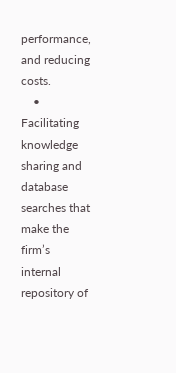performance, and reducing costs.
    • Facilitating knowledge sharing and database searches that make the firm’s internal repository of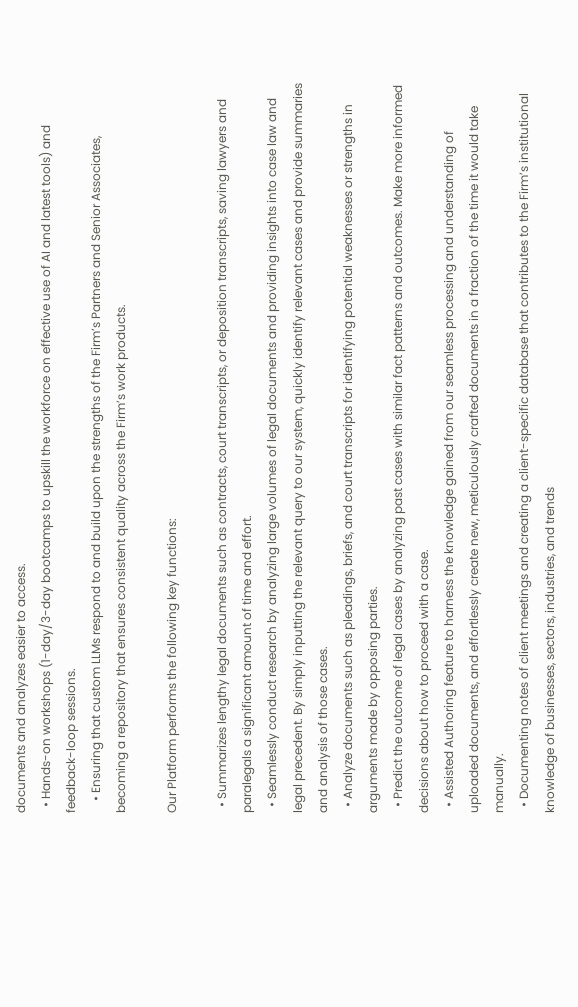documents and analyzes easier to access.
  • Hands-on workshops (1-day/3-day bootcamps to upskill the workforce on effective use of AI and latest tools) and feedback-loop sessions.
    • Ensuring that custom LLMs respond to and build upon the strengths of the Firm’s Partners and Senior Associates, becoming a repository that ensures consistent quality across the Firm’s work products.

Our Platform performs the following key functions:

  • Summarizes lengthy legal documents such as contracts, court transcripts, or deposition transcripts, saving lawyers and paralegals a significant amount of time and effort.
  • Seamlessly conduct research by analyzing large volumes of legal documents and providing insights into case law and legal precedent. By simply inputting the relevant query to our system, quickly identify relevant cases and provide summaries and analysis of those cases.
  • Analyze documents such as pleadings, briefs, and court transcripts for identifying potential weaknesses or strengths in arguments made by opposing parties.
  • Predict the outcome of legal cases by analyzing past cases with similar fact patterns and outcomes. Make more informed decisions about how to proceed with a case.
  • Assisted Authoring feature to harness the knowledge gained from our seamless processing and understanding of uploaded documents, and effortlessly create new, meticulously crafted documents in a fraction of the time it would take manually.
  • Documenting notes of client meetings and creating a client-specific database that contributes to the Firm’s institutional knowledge of businesses, sectors, industries, and trends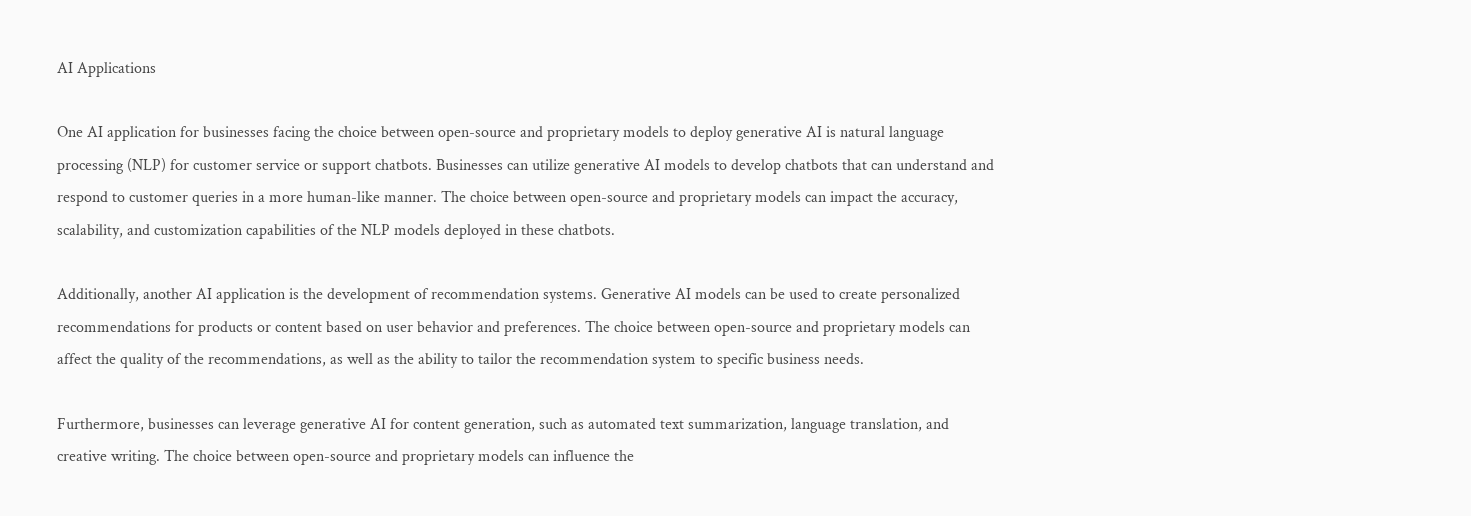AI Applications

One AI application for businesses facing the choice between open-source and proprietary models to deploy generative AI is natural language processing (NLP) for customer service or support chatbots. Businesses can utilize generative AI models to develop chatbots that can understand and respond to customer queries in a more human-like manner. The choice between open-source and proprietary models can impact the accuracy, scalability, and customization capabilities of the NLP models deployed in these chatbots.

Additionally, another AI application is the development of recommendation systems. Generative AI models can be used to create personalized recommendations for products or content based on user behavior and preferences. The choice between open-source and proprietary models can affect the quality of the recommendations, as well as the ability to tailor the recommendation system to specific business needs.

Furthermore, businesses can leverage generative AI for content generation, such as automated text summarization, language translation, and creative writing. The choice between open-source and proprietary models can influence the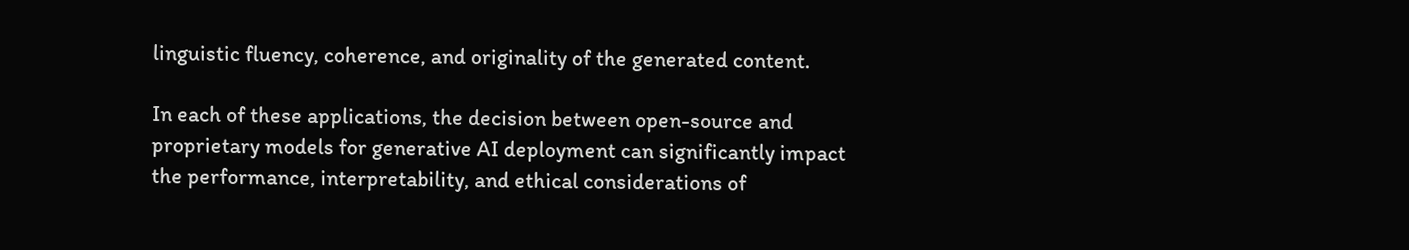linguistic fluency, coherence, and originality of the generated content.

In each of these applications, the decision between open-source and proprietary models for generative AI deployment can significantly impact the performance, interpretability, and ethical considerations of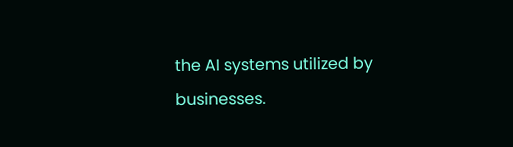the AI systems utilized by businesses.